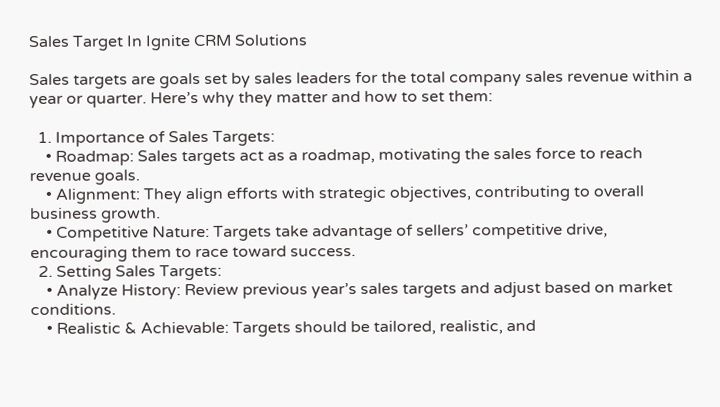Sales Target In Ignite CRM Solutions

Sales targets are goals set by sales leaders for the total company sales revenue within a year or quarter. Here’s why they matter and how to set them:

  1. Importance of Sales Targets:
    • Roadmap: Sales targets act as a roadmap, motivating the sales force to reach revenue goals.
    • Alignment: They align efforts with strategic objectives, contributing to overall business growth.
    • Competitive Nature: Targets take advantage of sellers’ competitive drive, encouraging them to race toward success.
  2. Setting Sales Targets:
    • Analyze History: Review previous year’s sales targets and adjust based on market conditions.
    • Realistic & Achievable: Targets should be tailored, realistic, and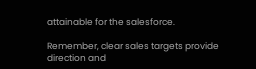attainable for the salesforce.

Remember, clear sales targets provide direction and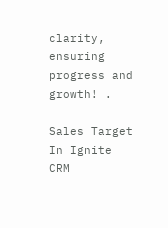clarity, ensuring progress and growth! .

Sales Target In Ignite CRM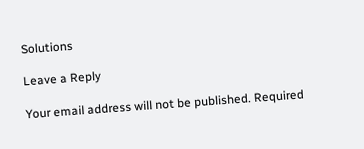Solutions

Leave a Reply

Your email address will not be published. Required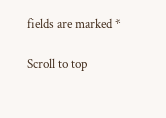fields are marked *

Scroll to top